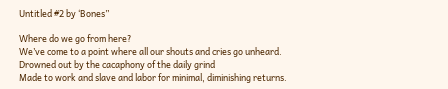Untitled #2 by ‘Bones”

Where do we go from here?
We’ve come to a point where all our shouts and cries go unheard.
Drowned out by the cacaphony of the daily grind
Made to work and slave and labor for minimal, diminishing returns.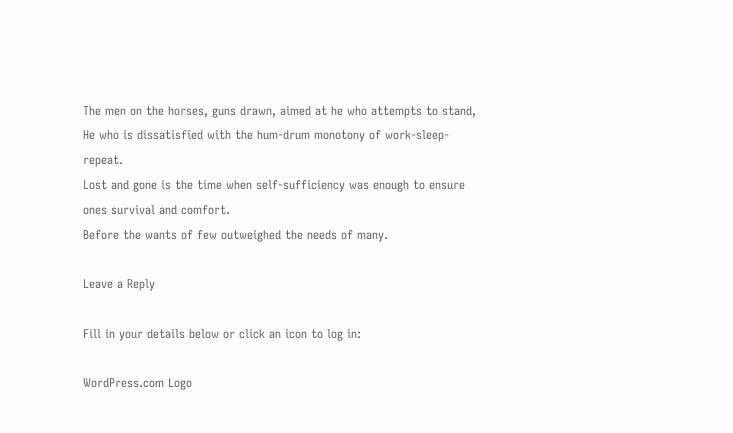The men on the horses, guns drawn, aimed at he who attempts to stand,
He who is dissatisfied with the hum-drum monotony of work-sleep-repeat.
Lost and gone is the time when self-sufficiency was enough to ensure ones survival and comfort.
Before the wants of few outweighed the needs of many.

Leave a Reply

Fill in your details below or click an icon to log in:

WordPress.com Logo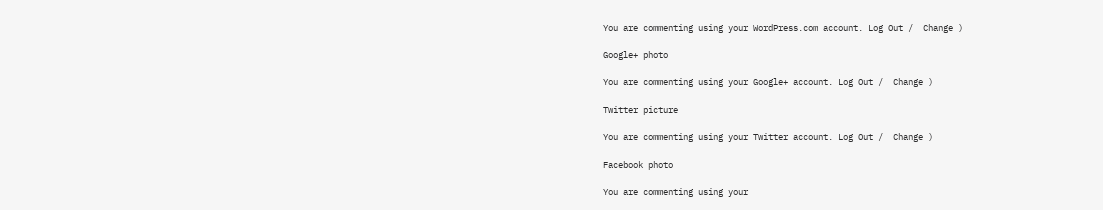You are commenting using your WordPress.com account. Log Out /  Change )

Google+ photo

You are commenting using your Google+ account. Log Out /  Change )

Twitter picture

You are commenting using your Twitter account. Log Out /  Change )

Facebook photo

You are commenting using your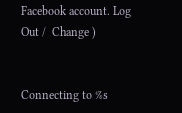Facebook account. Log Out /  Change )


Connecting to %s